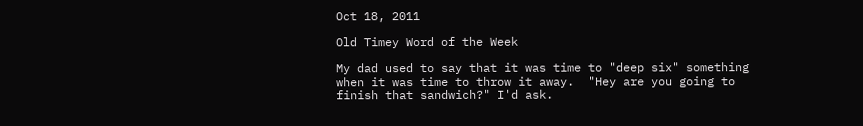Oct 18, 2011

Old Timey Word of the Week

My dad used to say that it was time to "deep six" something when it was time to throw it away.  "Hey are you going to finish that sandwich?" I'd ask.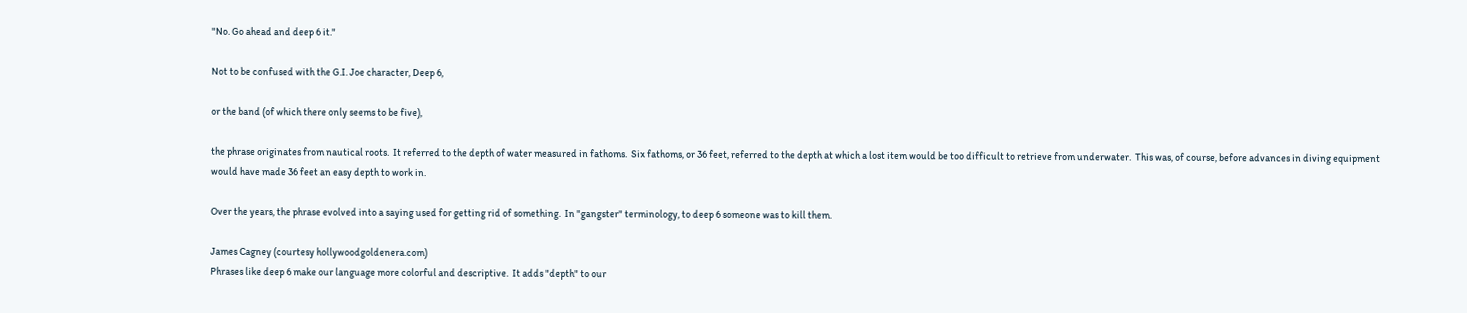"No. Go ahead and deep 6 it."

Not to be confused with the G.I. Joe character, Deep 6,

or the band (of which there only seems to be five),

the phrase originates from nautical roots.  It referred to the depth of water measured in fathoms.  Six fathoms, or 36 feet, referred to the depth at which a lost item would be too difficult to retrieve from underwater.  This was, of course, before advances in diving equipment would have made 36 feet an easy depth to work in.

Over the years, the phrase evolved into a saying used for getting rid of something.  In "gangster" terminology, to deep 6 someone was to kill them.

James Cagney (courtesy hollywoodgoldenera.com)
Phrases like deep 6 make our language more colorful and descriptive.  It adds "depth" to our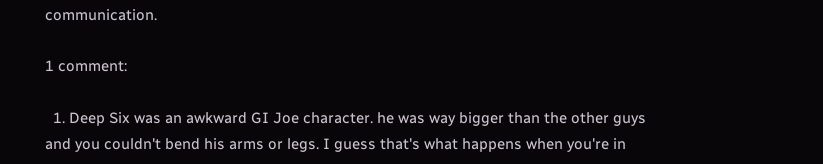communication.

1 comment:

  1. Deep Six was an awkward GI Joe character. he was way bigger than the other guys and you couldn't bend his arms or legs. I guess that's what happens when you're in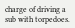charge of driving a sub with torpedoes.